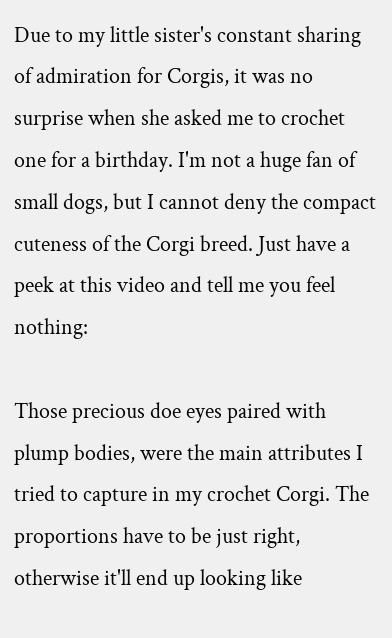Due to my little sister's constant sharing of admiration for Corgis, it was no surprise when she asked me to crochet one for a birthday. I'm not a huge fan of small dogs, but I cannot deny the compact cuteness of the Corgi breed. Just have a peek at this video and tell me you feel nothing:

Those precious doe eyes paired with plump bodies, were the main attributes I tried to capture in my crochet Corgi. The proportions have to be just right, otherwise it'll end up looking like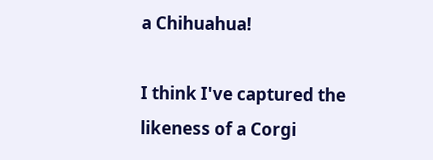a Chihuahua!

I think I've captured the likeness of a Corgi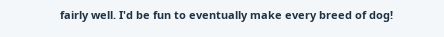fairly well. I'd be fun to eventually make every breed of dog!